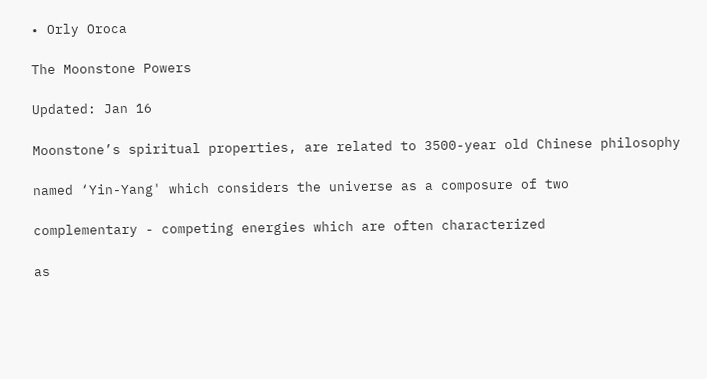• Orly Oroca

The Moonstone Powers

Updated: Jan 16

Moonstone’s spiritual properties, are related to 3500-year old Chinese philosophy

named ‘Yin-Yang' which considers the universe as a composure of two

complementary - competing energies which are often characterized

as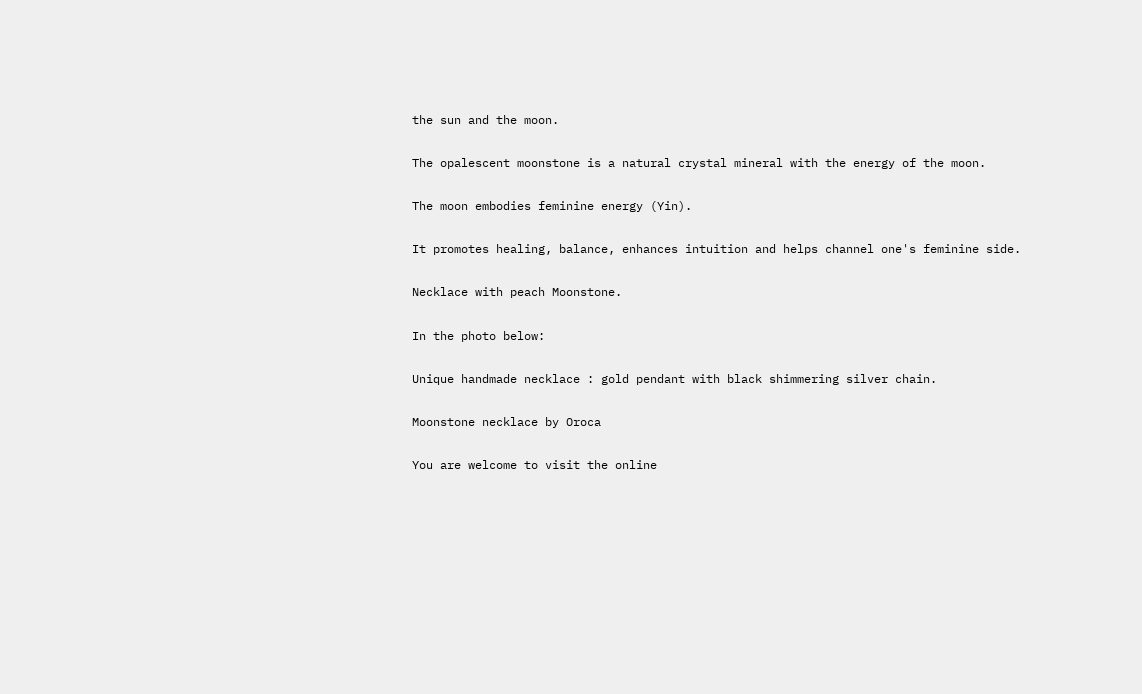the sun and the moon.

The opalescent moonstone is a natural crystal mineral with the energy of the moon.

The moon embodies feminine energy (Yin).

It promotes healing, balance, enhances intuition and helps channel one's feminine side.

Necklace with peach Moonstone.

In the photo below:

Unique handmade necklace : gold pendant with black shimmering silver chain.

Moonstone necklace by Oroca

You are welcome to visit the online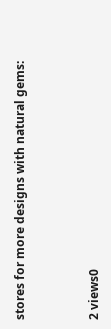stores for more designs with natural gems:



2 views0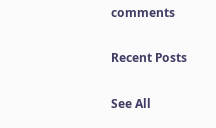comments

Recent Posts

See All